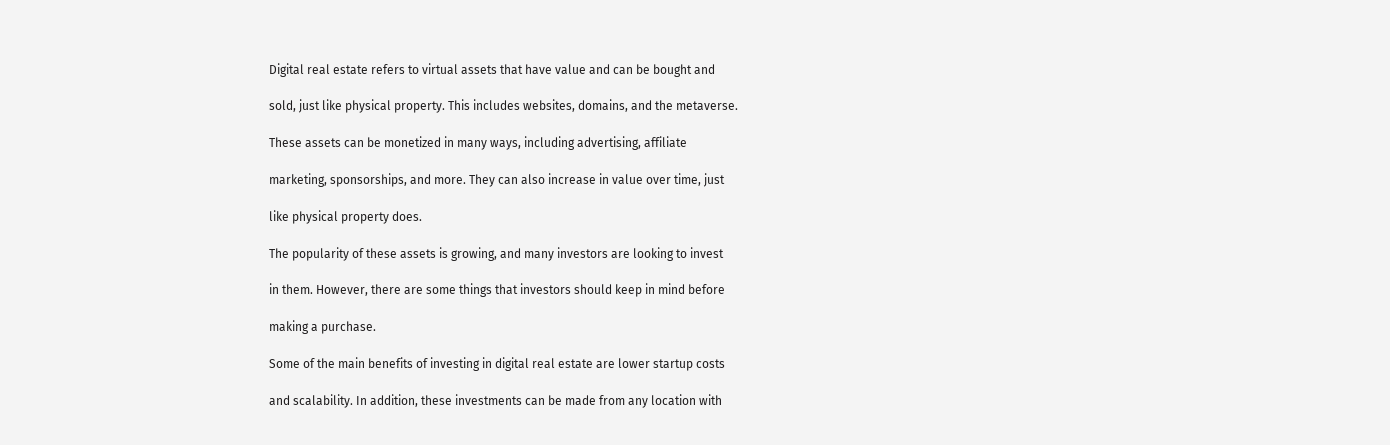Digital real estate refers to virtual assets that have value and can be bought and

sold, just like physical property. This includes websites, domains, and the metaverse.

These assets can be monetized in many ways, including advertising, affiliate

marketing, sponsorships, and more. They can also increase in value over time, just

like physical property does.

The popularity of these assets is growing, and many investors are looking to invest

in them. However, there are some things that investors should keep in mind before

making a purchase.

Some of the main benefits of investing in digital real estate are lower startup costs

and scalability. In addition, these investments can be made from any location with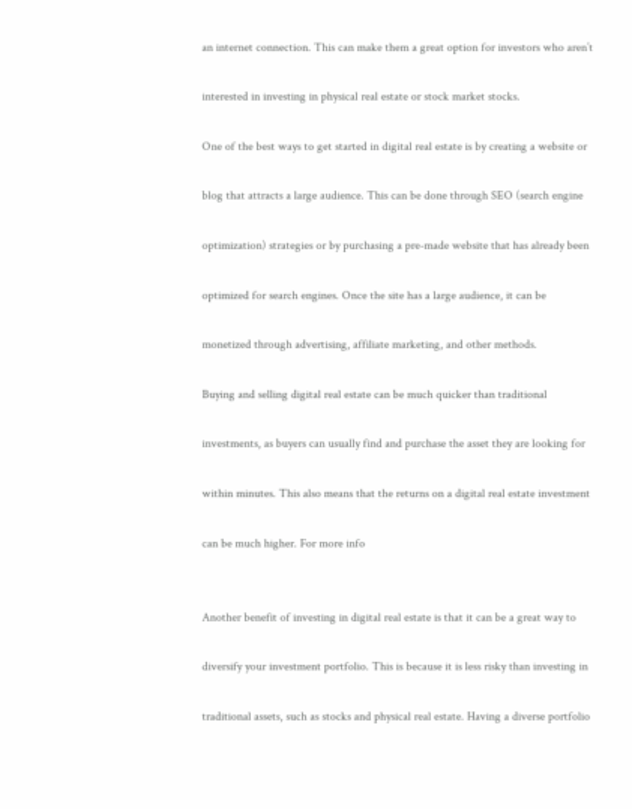an internet connection. This can make them a great option for investors who aren’t

interested in investing in physical real estate or stock market stocks.

One of the best ways to get started in digital real estate is by creating a website or

blog that attracts a large audience. This can be done through SEO (search engine

optimization) strategies or by purchasing a pre-made website that has already been

optimized for search engines. Once the site has a large audience, it can be

monetized through advertising, affiliate marketing, and other methods.

Buying and selling digital real estate can be much quicker than traditional

investments, as buyers can usually find and purchase the asset they are looking for

within minutes. This also means that the returns on a digital real estate investment

can be much higher. For more info


Another benefit of investing in digital real estate is that it can be a great way to

diversify your investment portfolio. This is because it is less risky than investing in

traditional assets, such as stocks and physical real estate. Having a diverse portfolio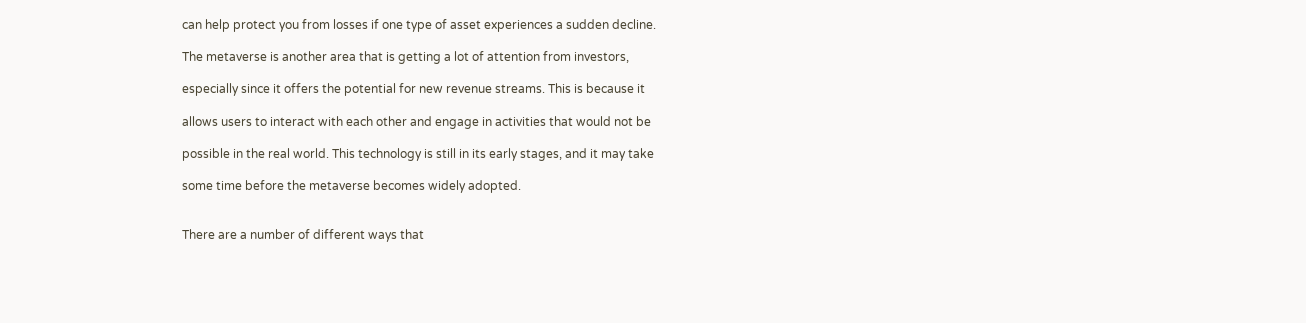can help protect you from losses if one type of asset experiences a sudden decline.

The metaverse is another area that is getting a lot of attention from investors,

especially since it offers the potential for new revenue streams. This is because it

allows users to interact with each other and engage in activities that would not be

possible in the real world. This technology is still in its early stages, and it may take

some time before the metaverse becomes widely adopted.


There are a number of different ways that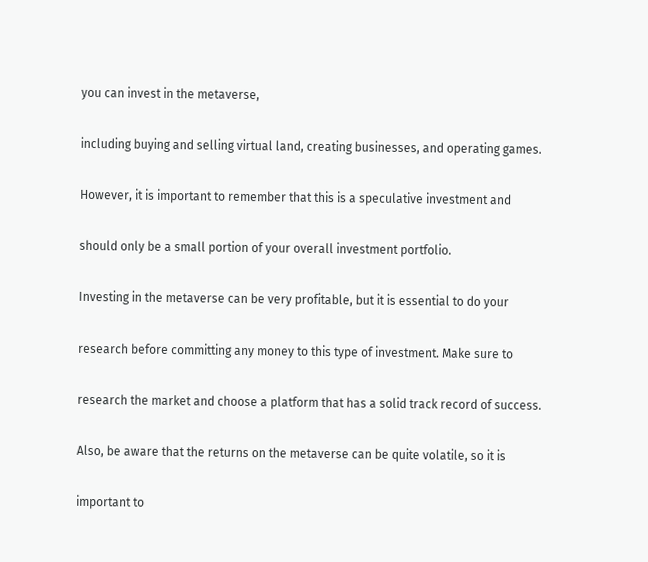you can invest in the metaverse,

including buying and selling virtual land, creating businesses, and operating games.

However, it is important to remember that this is a speculative investment and

should only be a small portion of your overall investment portfolio.

Investing in the metaverse can be very profitable, but it is essential to do your

research before committing any money to this type of investment. Make sure to

research the market and choose a platform that has a solid track record of success.

Also, be aware that the returns on the metaverse can be quite volatile, so it is

important to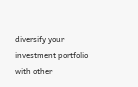diversify your investment portfolio with other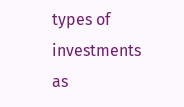types of investments as